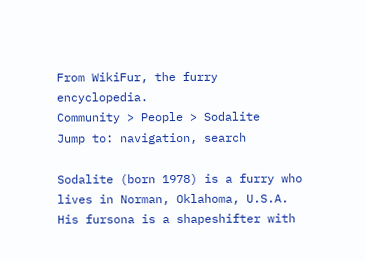From WikiFur, the furry encyclopedia.
Community > People > Sodalite
Jump to: navigation, search

Sodalite (born 1978) is a furry who lives in Norman, Oklahoma, U.S.A. His fursona is a shapeshifter with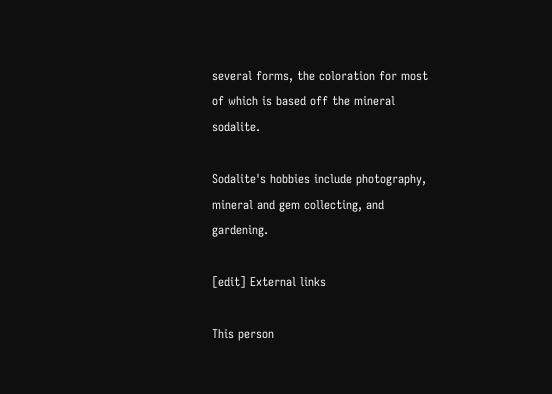several forms, the coloration for most of which is based off the mineral sodalite.

Sodalite's hobbies include photography, mineral and gem collecting, and gardening.

[edit] External links

This person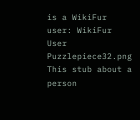is a WikiFur user: WikiFur User
Puzzlepiece32.png This stub about a person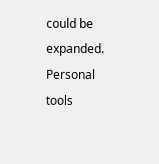could be expanded.
Personal tools